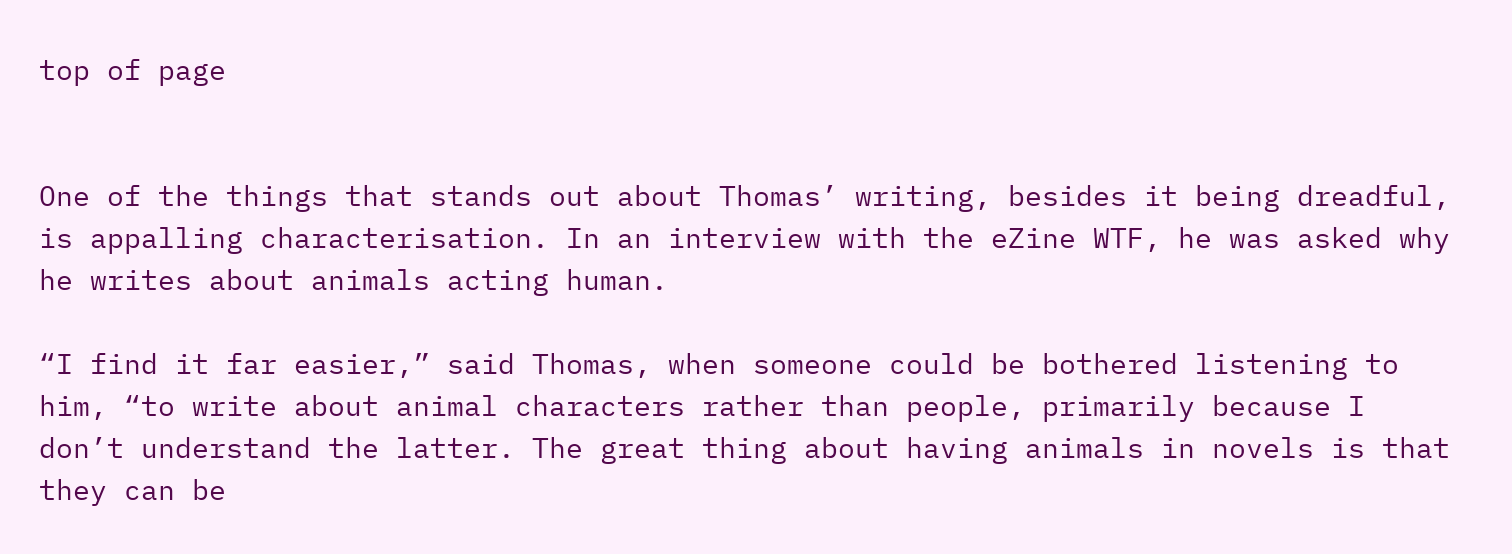top of page


One of the things that stands out about Thomas’ writing, besides it being dreadful, is appalling characterisation. In an interview with the eZine WTF, he was asked why he writes about animals acting human.

“I find it far easier,” said Thomas, when someone could be bothered listening to him, “to write about animal characters rather than people, primarily because I don’t understand the latter. The great thing about having animals in novels is that they can be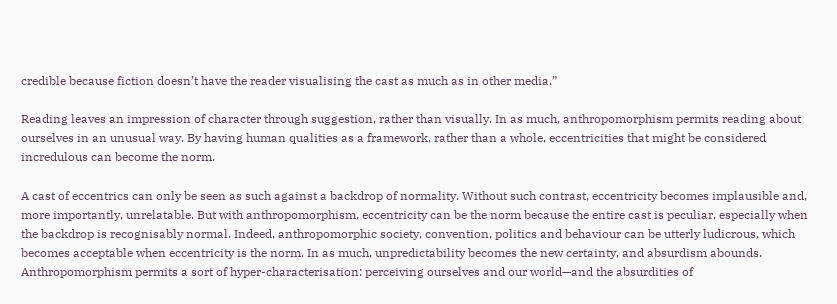credible because fiction doesn’t have the reader visualising the cast as much as in other media.”

Reading leaves an impression of character through suggestion, rather than visually. In as much, anthropomorphism permits reading about ourselves in an unusual way. By having human qualities as a framework, rather than a whole, eccentricities that might be considered incredulous can become the norm.

A cast of eccentrics can only be seen as such against a backdrop of normality. Without such contrast, eccentricity becomes implausible and, more importantly, unrelatable. But with anthropomorphism, eccentricity can be the norm because the entire cast is peculiar, especially when the backdrop is recognisably normal. Indeed, anthropomorphic society, convention, politics and behaviour can be utterly ludicrous, which becomes acceptable when eccentricity is the norm. In as much, unpredictability becomes the new certainty, and absurdism abounds. Anthropomorphism permits a sort of hyper-characterisation: perceiving ourselves and our world—and the absurdities of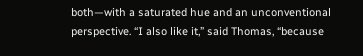both—with a saturated hue and an unconventional perspective. “I also like it,” said Thomas, “because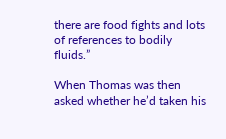there are food fights and lots of references to bodily fluids.”

When Thomas was then asked whether he’d taken his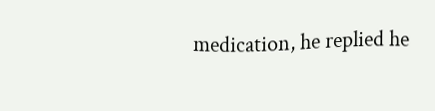medication, he replied he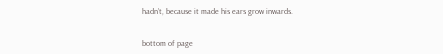hadn’t, because it made his ears grow inwards.


bottom of page